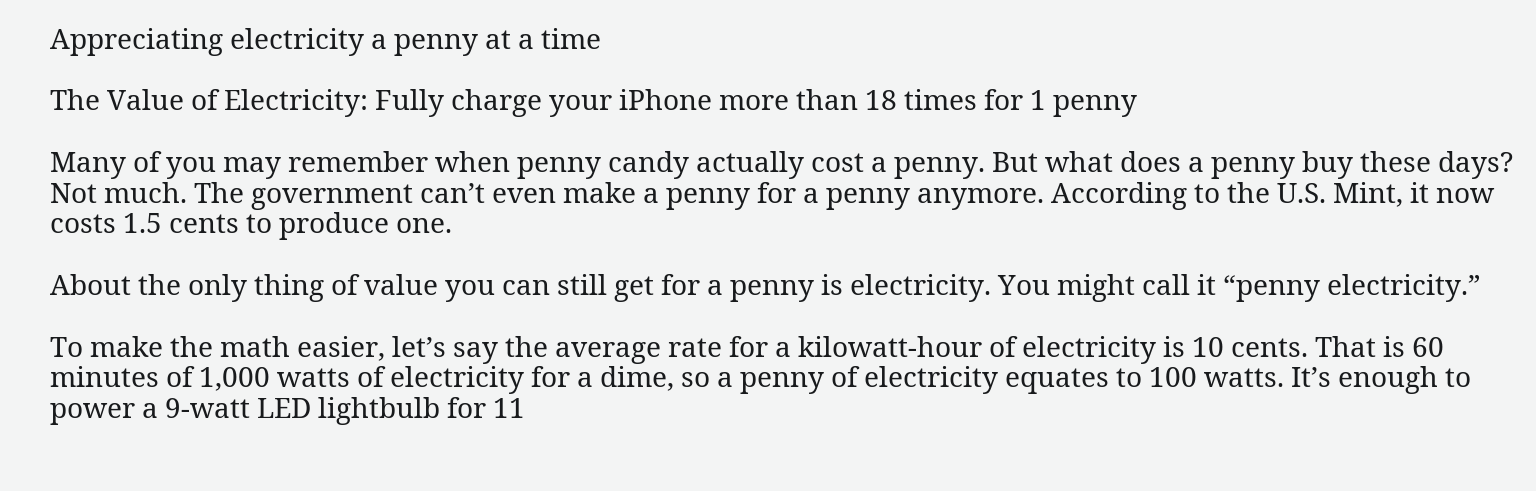Appreciating electricity a penny at a time

The Value of Electricity: Fully charge your iPhone more than 18 times for 1 penny

Many of you may remember when penny candy actually cost a penny. But what does a penny buy these days? Not much. The government can’t even make a penny for a penny anymore. According to the U.S. Mint, it now costs 1.5 cents to produce one.

About the only thing of value you can still get for a penny is electricity. You might call it “penny electricity.”

To make the math easier, let’s say the average rate for a kilowatt-hour of electricity is 10 cents. That is 60 minutes of 1,000 watts of electricity for a dime, so a penny of electricity equates to 100 watts. It’s enough to power a 9-watt LED lightbulb for 11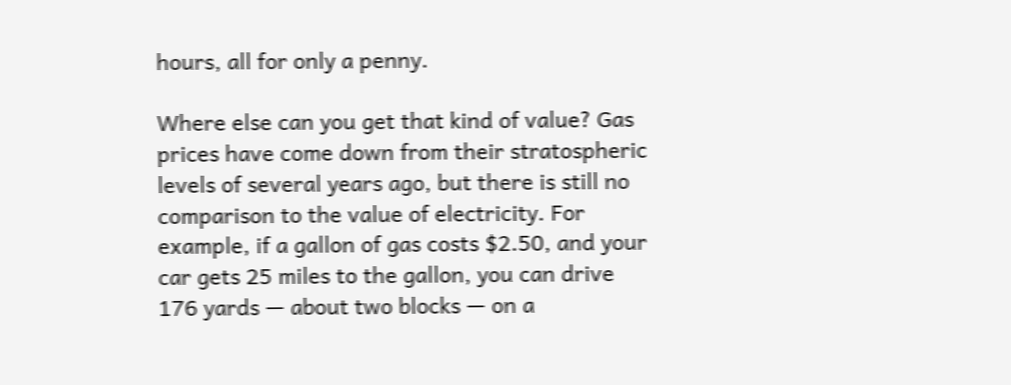hours, all for only a penny.

Where else can you get that kind of value? Gas prices have come down from their stratospheric levels of several years ago, but there is still no comparison to the value of electricity. For example, if a gallon of gas costs $2.50, and your car gets 25 miles to the gallon, you can drive 176 yards — about two blocks — on a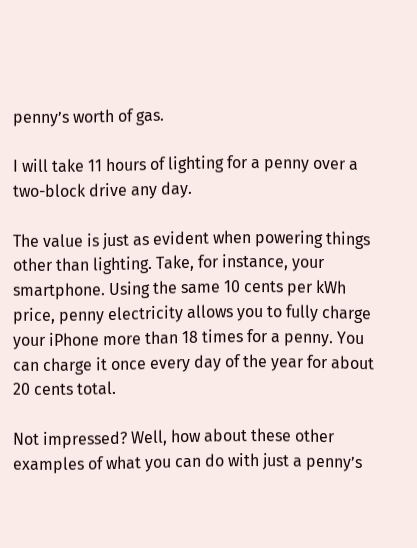penny’s worth of gas.

I will take 11 hours of lighting for a penny over a two-block drive any day.

The value is just as evident when powering things other than lighting. Take, for instance, your smartphone. Using the same 10 cents per kWh price, penny electricity allows you to fully charge your iPhone more than 18 times for a penny. You can charge it once every day of the year for about 20 cents total.

Not impressed? Well, how about these other examples of what you can do with just a penny’s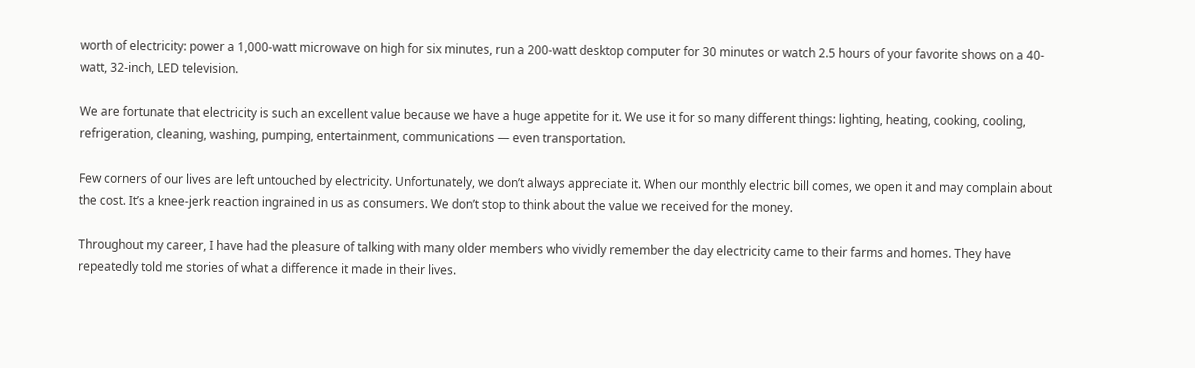worth of electricity: power a 1,000-watt microwave on high for six minutes, run a 200-watt desktop computer for 30 minutes or watch 2.5 hours of your favorite shows on a 40-watt, 32-inch, LED television.

We are fortunate that electricity is such an excellent value because we have a huge appetite for it. We use it for so many different things: lighting, heating, cooking, cooling, refrigeration, cleaning, washing, pumping, entertainment, communications — even transportation.

Few corners of our lives are left untouched by electricity. Unfortunately, we don’t always appreciate it. When our monthly electric bill comes, we open it and may complain about the cost. It’s a knee-jerk reaction ingrained in us as consumers. We don’t stop to think about the value we received for the money.

Throughout my career, I have had the pleasure of talking with many older members who vividly remember the day electricity came to their farms and homes. They have repeatedly told me stories of what a difference it made in their lives.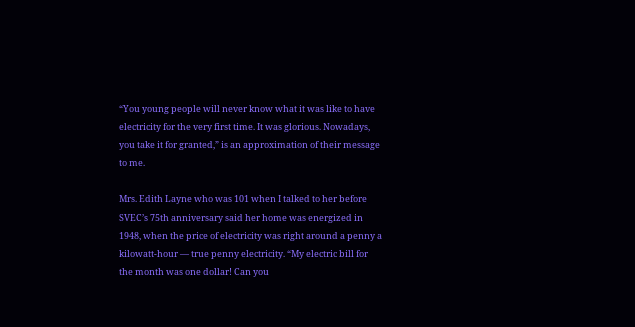“You young people will never know what it was like to have electricity for the very first time. It was glorious. Nowadays, you take it for granted,” is an approximation of their message to me.

Mrs. Edith Layne who was 101 when I talked to her before SVEC’s 75th anniversary said her home was energized in 1948, when the price of electricity was right around a penny a kilowatt-hour — true penny electricity. “My electric bill for the month was one dollar! Can you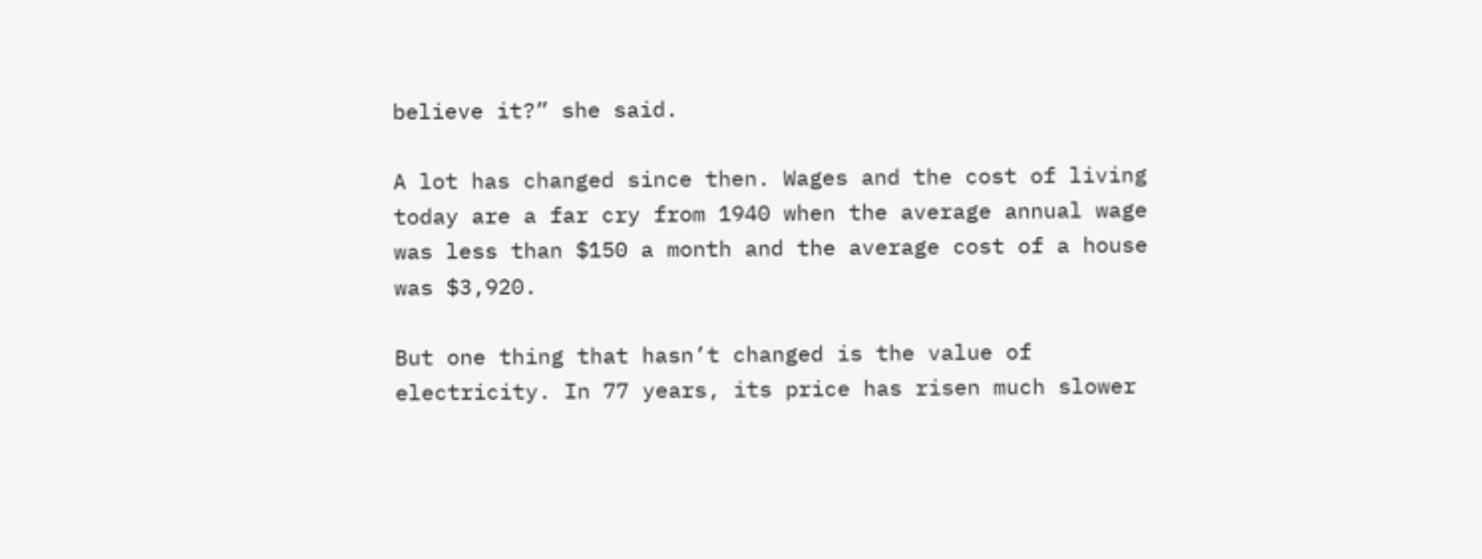believe it?” she said.

A lot has changed since then. Wages and the cost of living today are a far cry from 1940 when the average annual wage was less than $150 a month and the average cost of a house was $3,920.

But one thing that hasn’t changed is the value of electricity. In 77 years, its price has risen much slower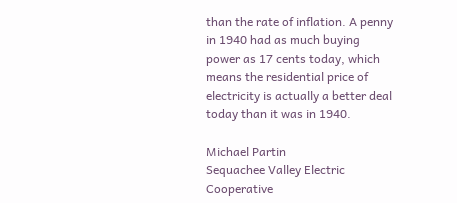than the rate of inflation. A penny in 1940 had as much buying power as 17 cents today, which means the residential price of electricity is actually a better deal today than it was in 1940.

Michael Partin
Sequachee Valley Electric Cooperative